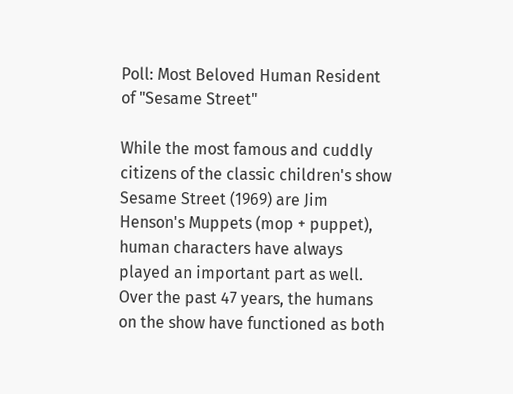Poll: Most Beloved Human Resident of "Sesame Street"

While the most famous and cuddly citizens of the classic children's show Sesame Street (1969) are Jim Henson's Muppets (mop + puppet), human characters have always played an important part as well. Over the past 47 years, the humans on the show have functioned as both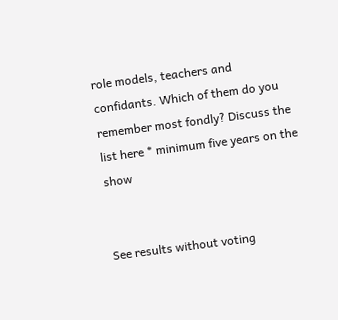role models, teachers and confidants. Which of them do you remember most fondly? Discuss the list here * minimum five years on the show


See results without voting